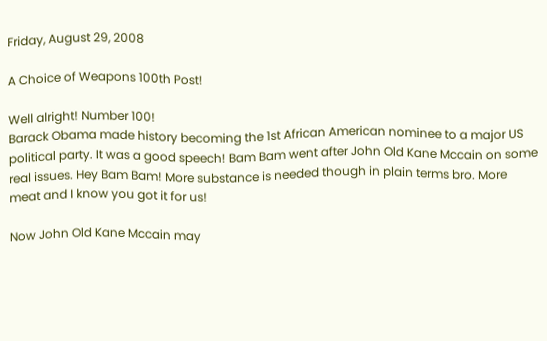Friday, August 29, 2008

A Choice of Weapons 100th Post!

Well alright! Number 100!
Barack Obama made history becoming the 1st African American nominee to a major US political party. It was a good speech! Bam Bam went after John Old Kane Mccain on some real issues. Hey Bam Bam! More substance is needed though in plain terms bro. More meat and I know you got it for us!

Now John Old Kane Mccain may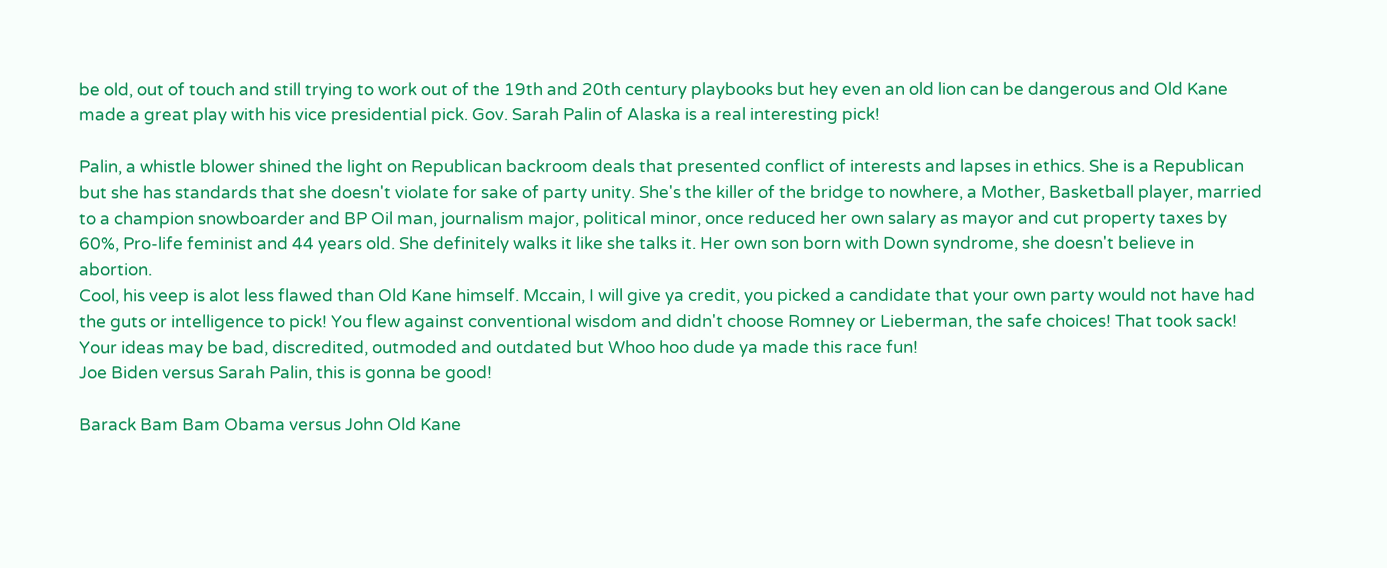be old, out of touch and still trying to work out of the 19th and 20th century playbooks but hey even an old lion can be dangerous and Old Kane made a great play with his vice presidential pick. Gov. Sarah Palin of Alaska is a real interesting pick!

Palin, a whistle blower shined the light on Republican backroom deals that presented conflict of interests and lapses in ethics. She is a Republican but she has standards that she doesn't violate for sake of party unity. She's the killer of the bridge to nowhere, a Mother, Basketball player, married to a champion snowboarder and BP Oil man, journalism major, political minor, once reduced her own salary as mayor and cut property taxes by 60%, Pro-life feminist and 44 years old. She definitely walks it like she talks it. Her own son born with Down syndrome, she doesn't believe in abortion.
Cool, his veep is alot less flawed than Old Kane himself. Mccain, I will give ya credit, you picked a candidate that your own party would not have had the guts or intelligence to pick! You flew against conventional wisdom and didn't choose Romney or Lieberman, the safe choices! That took sack! Your ideas may be bad, discredited, outmoded and outdated but Whoo hoo dude ya made this race fun!
Joe Biden versus Sarah Palin, this is gonna be good!

Barack Bam Bam Obama versus John Old Kane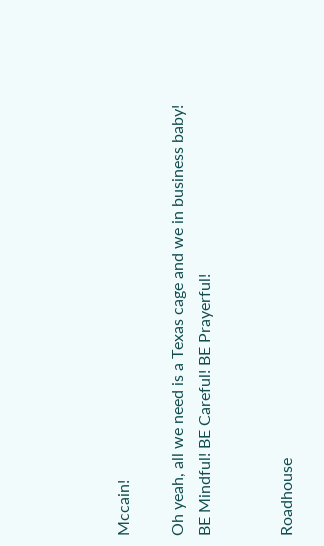Mccain!

Oh yeah, all we need is a Texas cage and we in business baby!
BE Mindful! BE Careful! BE Prayerful!


Roadhouse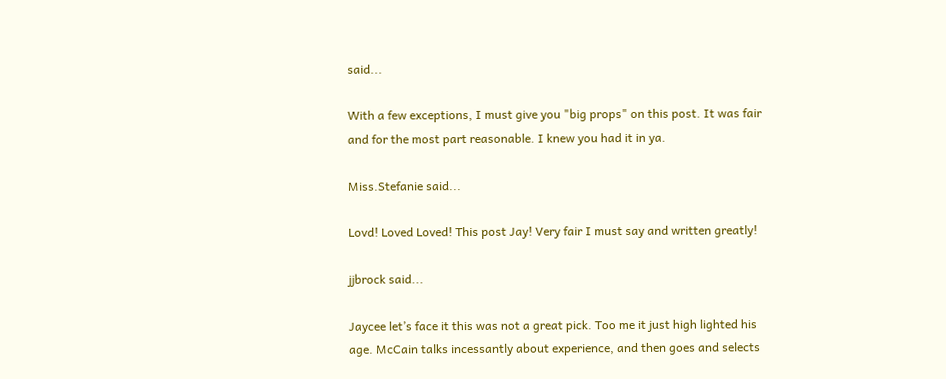said...

With a few exceptions, I must give you "big props" on this post. It was fair and for the most part reasonable. I knew you had it in ya.

Miss.Stefanie said...

Lovd! Loved Loved! This post Jay! Very fair I must say and written greatly!

jjbrock said...

Jaycee let’s face it this was not a great pick. Too me it just high lighted his age. McCain talks incessantly about experience, and then goes and selects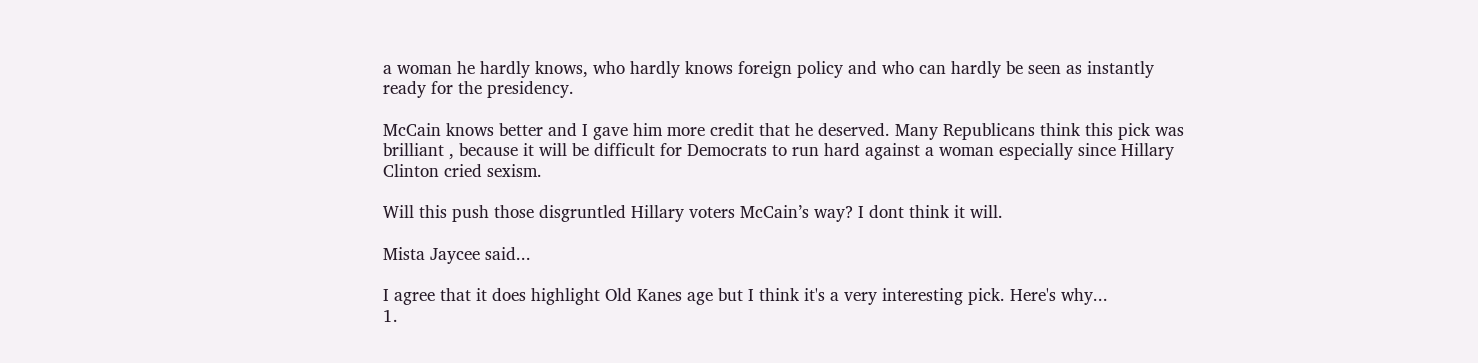a woman he hardly knows, who hardly knows foreign policy and who can hardly be seen as instantly ready for the presidency.

McCain knows better and I gave him more credit that he deserved. Many Republicans think this pick was brilliant , because it will be difficult for Democrats to run hard against a woman especially since Hillary Clinton cried sexism.

Will this push those disgruntled Hillary voters McCain’s way? I dont think it will.

Mista Jaycee said...

I agree that it does highlight Old Kanes age but I think it's a very interesting pick. Here's why...
1.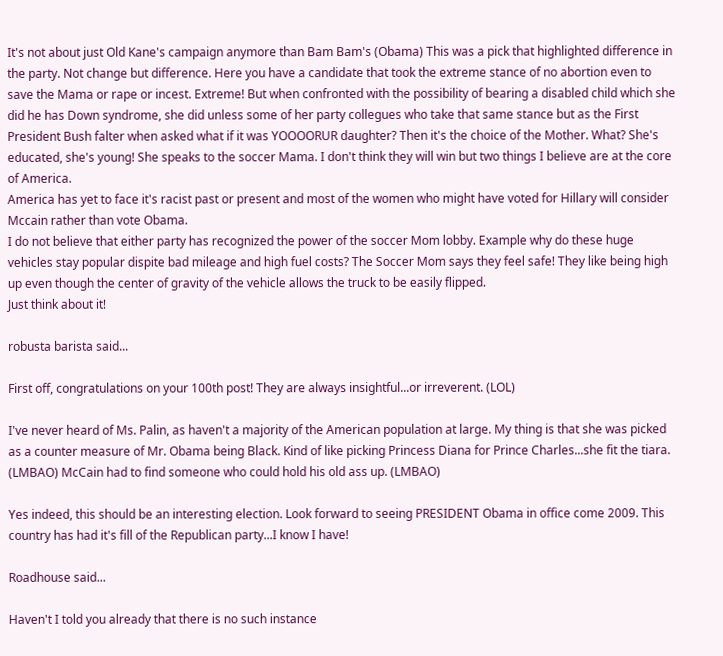It's not about just Old Kane's campaign anymore than Bam Bam's (Obama) This was a pick that highlighted difference in the party. Not change but difference. Here you have a candidate that took the extreme stance of no abortion even to save the Mama or rape or incest. Extreme! But when confronted with the possibility of bearing a disabled child which she did he has Down syndrome, she did unless some of her party collegues who take that same stance but as the First President Bush falter when asked what if it was YOOOORUR daughter? Then it's the choice of the Mother. What? She's educated, she's young! She speaks to the soccer Mama. I don't think they will win but two things I believe are at the core of America.
America has yet to face it's racist past or present and most of the women who might have voted for Hillary will consider Mccain rather than vote Obama.
I do not believe that either party has recognized the power of the soccer Mom lobby. Example why do these huge vehicles stay popular dispite bad mileage and high fuel costs? The Soccer Mom says they feel safe! They like being high up even though the center of gravity of the vehicle allows the truck to be easily flipped.
Just think about it!

robusta barista said...

First off, congratulations on your 100th post! They are always insightful...or irreverent. (LOL)

I've never heard of Ms. Palin, as haven't a majority of the American population at large. My thing is that she was picked as a counter measure of Mr. Obama being Black. Kind of like picking Princess Diana for Prince Charles...she fit the tiara. (LMBAO) McCain had to find someone who could hold his old ass up. (LMBAO)

Yes indeed, this should be an interesting election. Look forward to seeing PRESIDENT Obama in office come 2009. This country has had it's fill of the Republican party...I know I have!

Roadhouse said...

Haven't I told you already that there is no such instance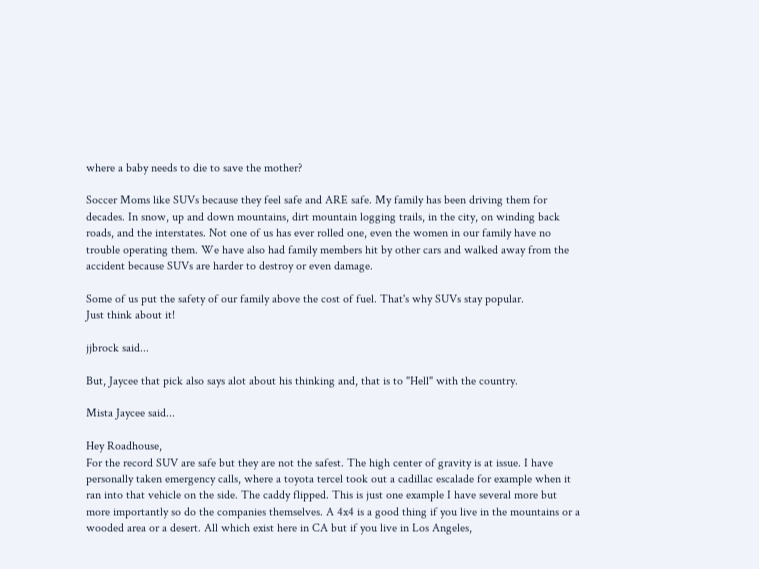where a baby needs to die to save the mother?

Soccer Moms like SUVs because they feel safe and ARE safe. My family has been driving them for decades. In snow, up and down mountains, dirt mountain logging trails, in the city, on winding back roads, and the interstates. Not one of us has ever rolled one, even the women in our family have no trouble operating them. We have also had family members hit by other cars and walked away from the accident because SUVs are harder to destroy or even damage.

Some of us put the safety of our family above the cost of fuel. That's why SUVs stay popular.
Just think about it!

jjbrock said...

But, Jaycee that pick also says alot about his thinking and, that is to "Hell" with the country.

Mista Jaycee said...

Hey Roadhouse,
For the record SUV are safe but they are not the safest. The high center of gravity is at issue. I have personally taken emergency calls, where a toyota tercel took out a cadillac escalade for example when it ran into that vehicle on the side. The caddy flipped. This is just one example I have several more but more importantly so do the companies themselves. A 4x4 is a good thing if you live in the mountains or a wooded area or a desert. All which exist here in CA but if you live in Los Angeles,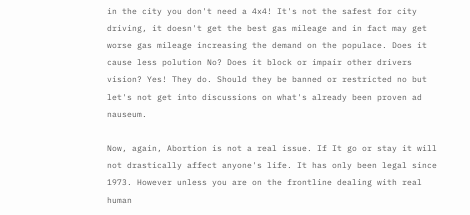in the city you don't need a 4x4! It's not the safest for city driving, it doesn't get the best gas mileage and in fact may get worse gas mileage increasing the demand on the populace. Does it cause less polution No? Does it block or impair other drivers vision? Yes! They do. Should they be banned or restricted no but let's not get into discussions on what's already been proven ad nauseum.

Now, again, Abortion is not a real issue. If It go or stay it will not drastically affect anyone's life. It has only been legal since 1973. However unless you are on the frontline dealing with real human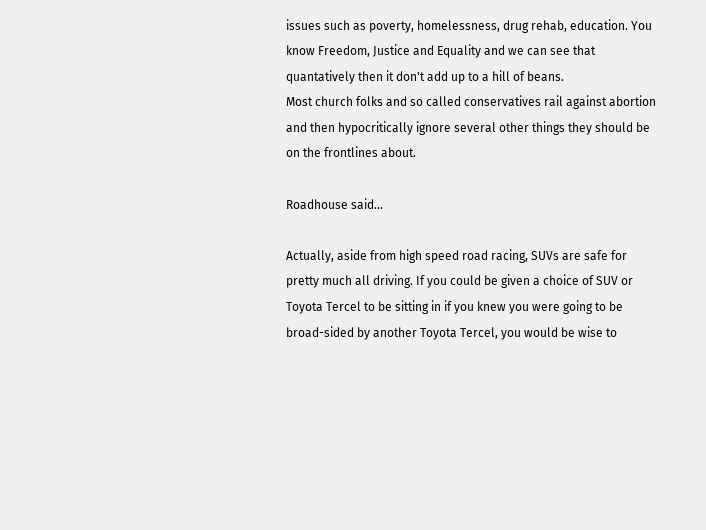issues such as poverty, homelessness, drug rehab, education. You know Freedom, Justice and Equality and we can see that quantatively then it don't add up to a hill of beans.
Most church folks and so called conservatives rail against abortion and then hypocritically ignore several other things they should be on the frontlines about.

Roadhouse said...

Actually, aside from high speed road racing, SUVs are safe for pretty much all driving. If you could be given a choice of SUV or Toyota Tercel to be sitting in if you knew you were going to be broad-sided by another Toyota Tercel, you would be wise to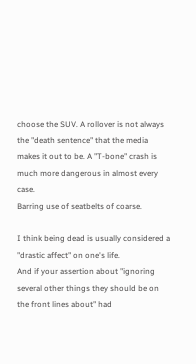choose the SUV. A rollover is not always the "death sentence" that the media makes it out to be. A "T-bone" crash is much more dangerous in almost every case.
Barring use of seatbelts of coarse.

I think being dead is usually considered a "drastic affect" on one's life.
And if your assertion about "ignoring several other things they should be on the front lines about" had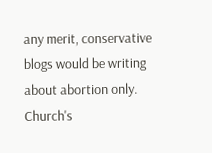any merit, conservative blogs would be writing about abortion only. Church's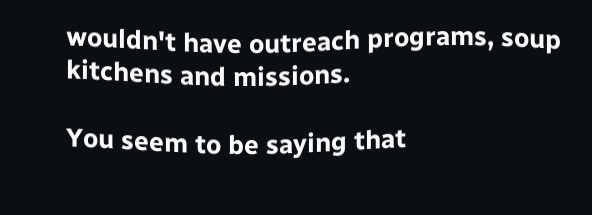wouldn't have outreach programs, soup kitchens and missions.

You seem to be saying that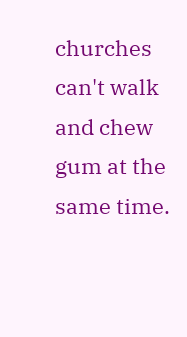churches can't walk and chew gum at the same time.